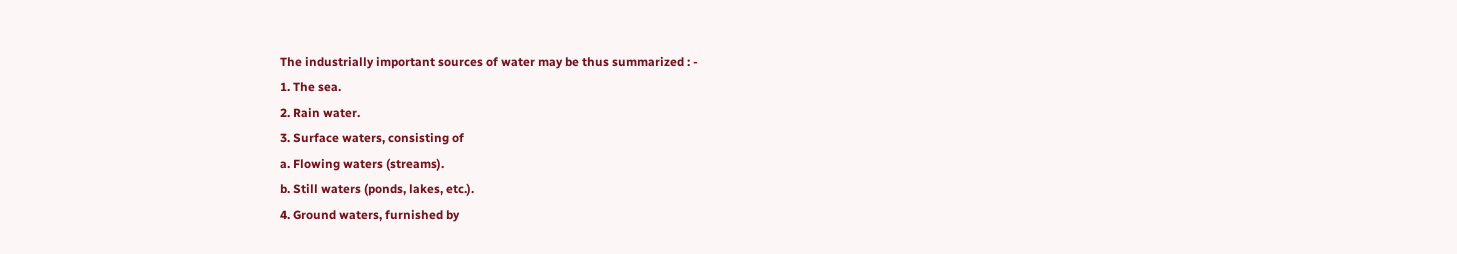The industrially important sources of water may be thus summarized : -
1. The sea.
2. Rain water.
3. Surface waters, consisting of
a. Flowing waters (streams).
b. Still waters (ponds, lakes, etc.).
4. Ground waters, furnished by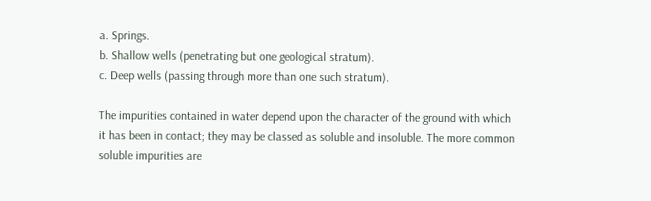a. Springs.
b. Shallow wells (penetrating but one geological stratum).
c. Deep wells (passing through more than one such stratum).

The impurities contained in water depend upon the character of the ground with which it has been in contact; they may be classed as soluble and insoluble. The more common soluble impurities are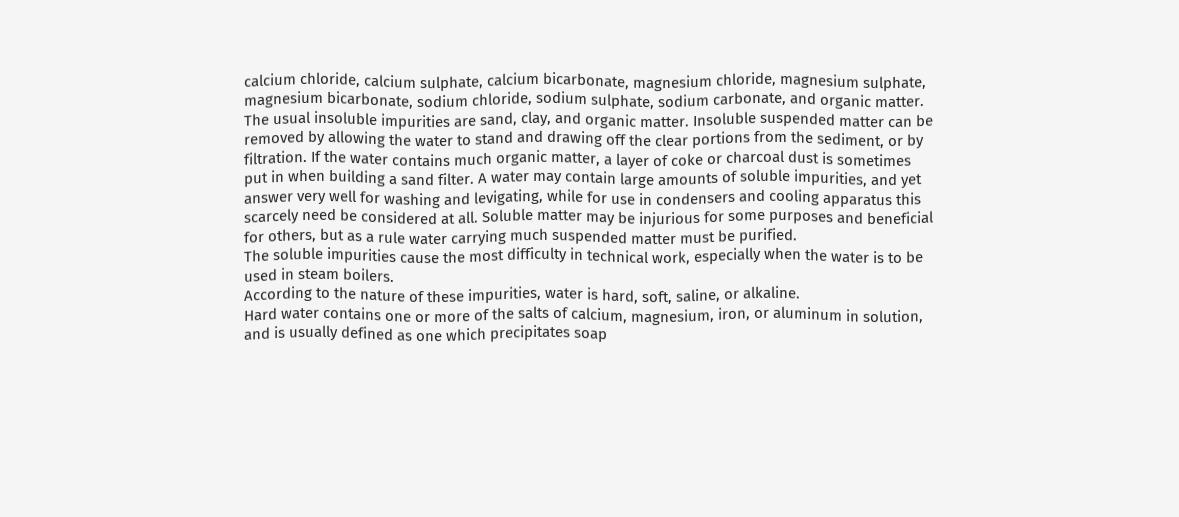calcium chloride, calcium sulphate, calcium bicarbonate, magnesium chloride, magnesium sulphate, magnesium bicarbonate, sodium chloride, sodium sulphate, sodium carbonate, and organic matter. The usual insoluble impurities are sand, clay, and organic matter. Insoluble suspended matter can be removed by allowing the water to stand and drawing off the clear portions from the sediment, or by filtration. If the water contains much organic matter, a layer of coke or charcoal dust is sometimes put in when building a sand filter. A water may contain large amounts of soluble impurities, and yet answer very well for washing and levigating, while for use in condensers and cooling apparatus this scarcely need be considered at all. Soluble matter may be injurious for some purposes and beneficial for others, but as a rule water carrying much suspended matter must be purified.
The soluble impurities cause the most difficulty in technical work, especially when the water is to be used in steam boilers.
According to the nature of these impurities, water is hard, soft, saline, or alkaline.
Hard water contains one or more of the salts of calcium, magnesium, iron, or aluminum in solution, and is usually defined as one which precipitates soap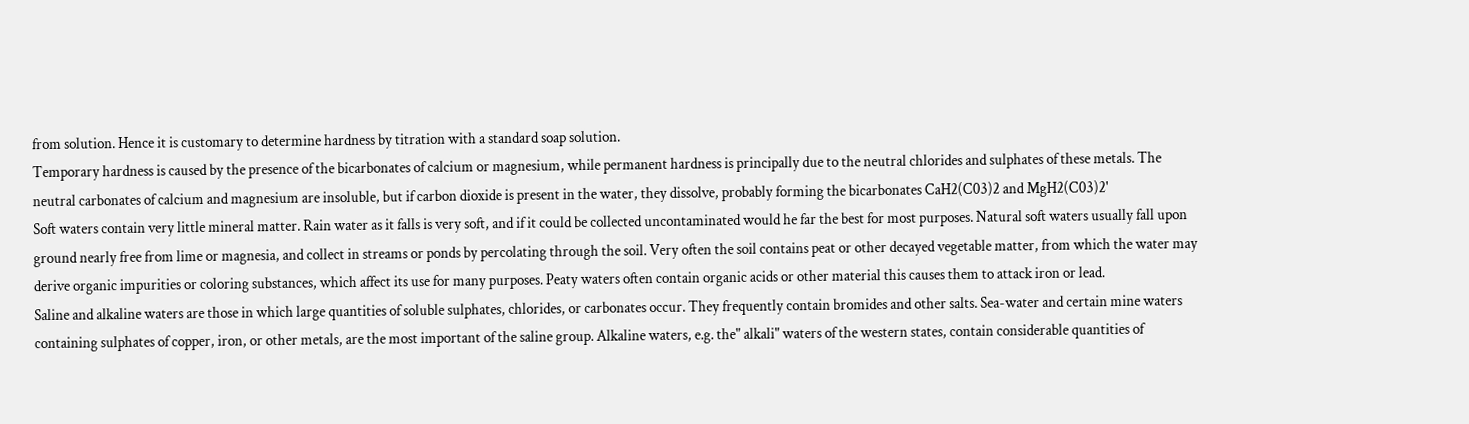from solution. Hence it is customary to determine hardness by titration with a standard soap solution.
Temporary hardness is caused by the presence of the bicarbonates of calcium or magnesium, while permanent hardness is principally due to the neutral chlorides and sulphates of these metals. The neutral carbonates of calcium and magnesium are insoluble, but if carbon dioxide is present in the water, they dissolve, probably forming the bicarbonates CaH2(C03)2 and MgH2(C03)2'
Soft waters contain very little mineral matter. Rain water as it falls is very soft, and if it could be collected uncontaminated would he far the best for most purposes. Natural soft waters usually fall upon ground nearly free from lime or magnesia, and collect in streams or ponds by percolating through the soil. Very often the soil contains peat or other decayed vegetable matter, from which the water may derive organic impurities or coloring substances, which affect its use for many purposes. Peaty waters often contain organic acids or other material this causes them to attack iron or lead.
Saline and alkaline waters are those in which large quantities of soluble sulphates, chlorides, or carbonates occur. They frequently contain bromides and other salts. Sea-water and certain mine waters containing sulphates of copper, iron, or other metals, are the most important of the saline group. Alkaline waters, e.g. the" alkali" waters of the western states, contain considerable quantities of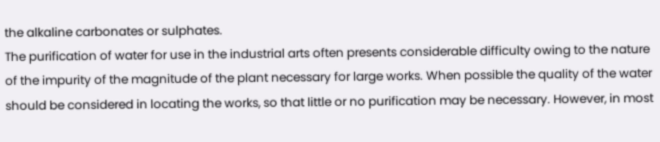the alkaline carbonates or sulphates.
The purification of water for use in the industrial arts often presents considerable difficulty owing to the nature of the impurity of the magnitude of the plant necessary for large works. When possible the quality of the water should be considered in locating the works, so that little or no purification may be necessary. However, in most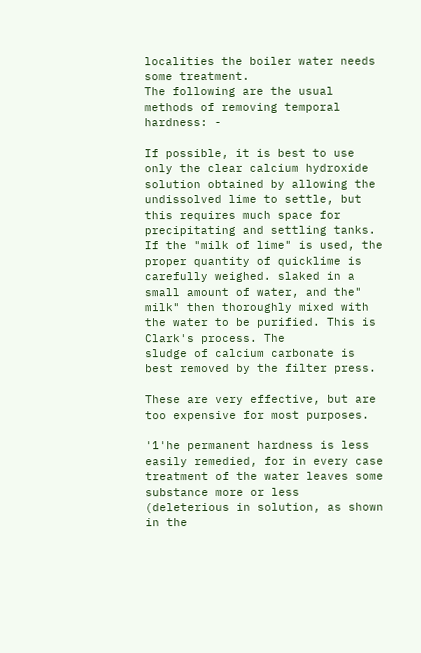localities the boiler water needs some treatment.
The following are the usual methods of removing temporal hardness: -

If possible, it is best to use only the clear calcium hydroxide solution obtained by allowing the undissolved lime to settle, but this requires much space for precipitating and settling tanks. If the "milk of lime" is used, the proper quantity of quicklime is carefully weighed. slaked in a small amount of water, and the" milk" then thoroughly mixed with the water to be purified. This is Clark's process. The
sludge of calcium carbonate is best removed by the filter press.

These are very effective, but are too expensive for most purposes.

'1'he permanent hardness is less easily remedied, for in every case treatment of the water leaves some substance more or less (deleterious in solution, as shown in the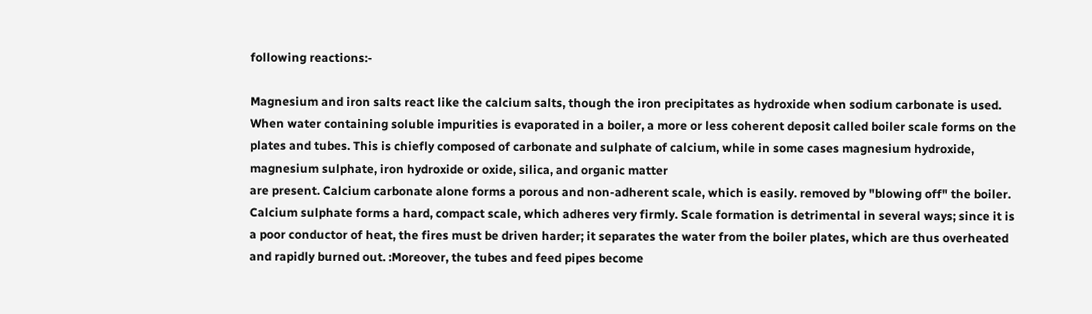following reactions:-

Magnesium and iron salts react like the calcium salts, though the iron precipitates as hydroxide when sodium carbonate is used.
When water containing soluble impurities is evaporated in a boiler, a more or less coherent deposit called boiler scale forms on the plates and tubes. This is chiefly composed of carbonate and sulphate of calcium, while in some cases magnesium hydroxide, magnesium sulphate, iron hydroxide or oxide, silica, and organic matter
are present. Calcium carbonate alone forms a porous and non-adherent scale, which is easily. removed by "blowing off" the boiler.
Calcium sulphate forms a hard, compact scale, which adheres very firmly. Scale formation is detrimental in several ways; since it is a poor conductor of heat, the fires must be driven harder; it separates the water from the boiler plates, which are thus overheated and rapidly burned out. :Moreover, the tubes and feed pipes become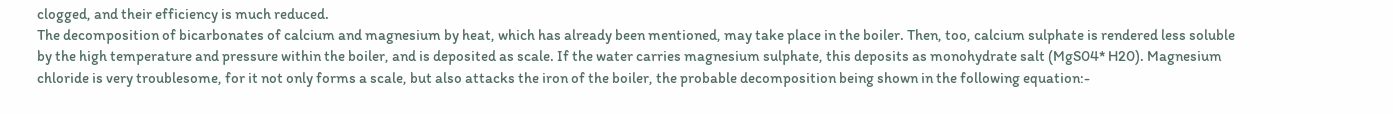clogged, and their efficiency is much reduced.
The decomposition of bicarbonates of calcium and magnesium by heat, which has already been mentioned, may take place in the boiler. Then, too, calcium sulphate is rendered less soluble by the high temperature and pressure within the boiler, and is deposited as scale. If the water carries magnesium sulphate, this deposits as monohydrate salt (MgS04* H20). Magnesium chloride is very troublesome, for it not only forms a scale, but also attacks the iron of the boiler, the probable decomposition being shown in the following equation:-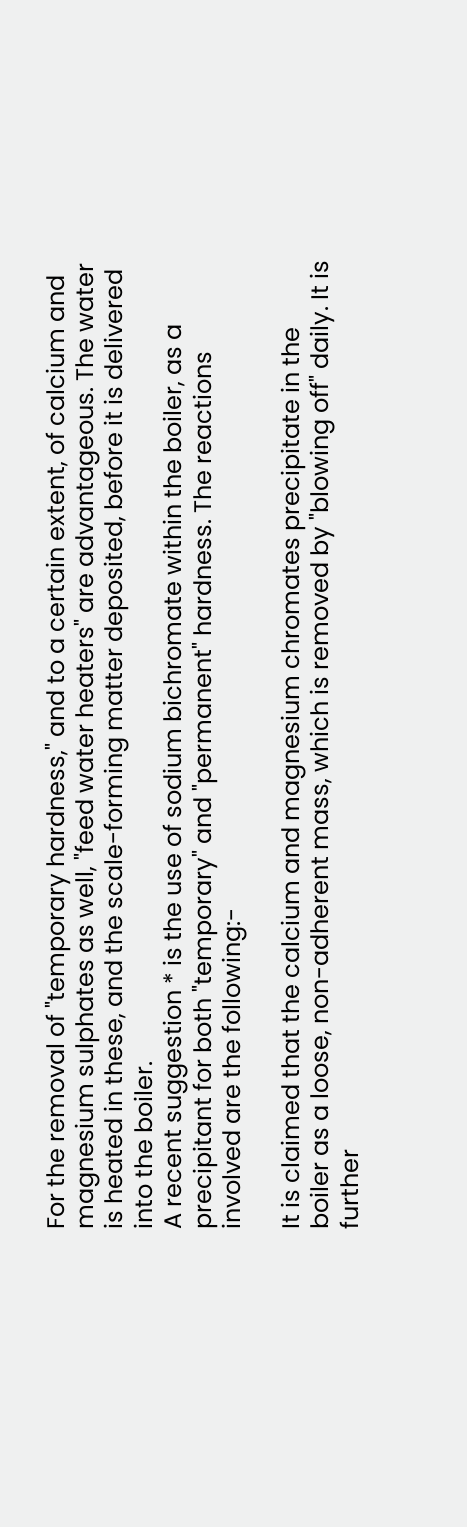For the removal of "temporary hardness," and to a certain extent, of calcium and magnesium sulphates as well, "feed water heaters" are advantageous. The water is heated in these, and the scale-forming matter deposited, before it is delivered into the boiler.
A recent suggestion * is the use of sodium bichromate within the boiler, as a precipitant for both "temporary" and "permanent" hardness. The reactions involved are the following:-

It is claimed that the calcium and magnesium chromates precipitate in the boiler as a loose, non-adherent mass, which is removed by "blowing off" daily. It is further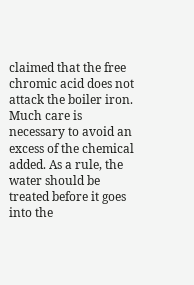claimed that the free chromic acid does not attack the boiler iron.
Much care is necessary to avoid an excess of the chemical added. As a rule, the water should be treated before it goes into the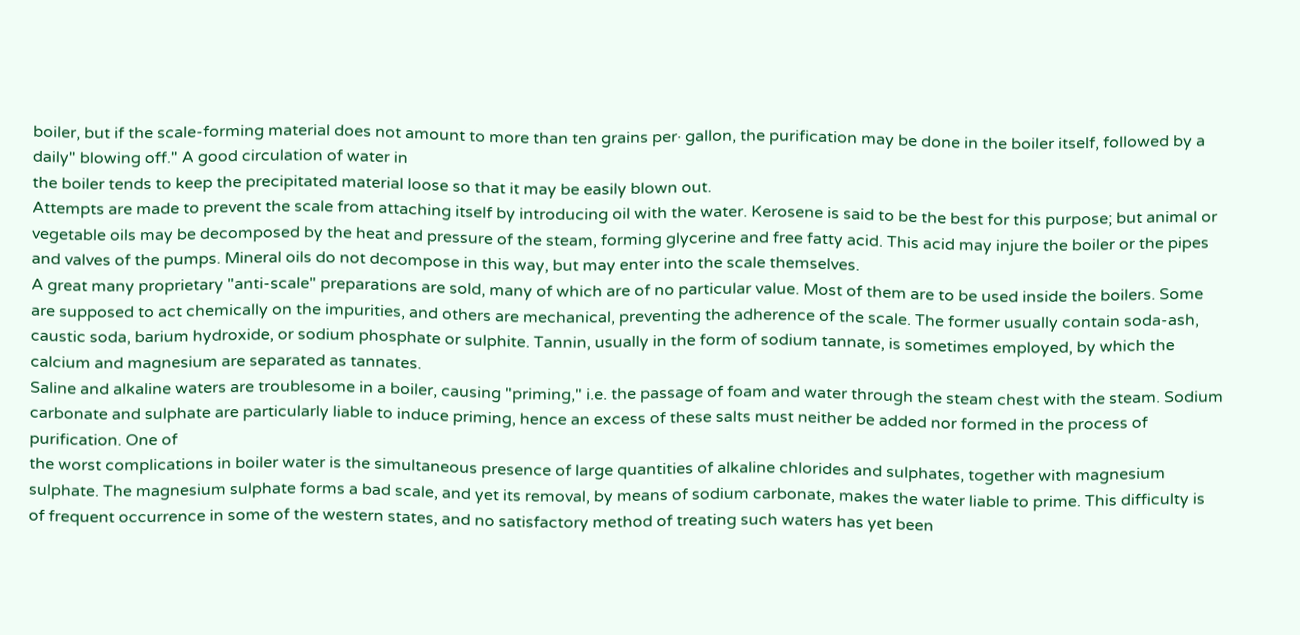boiler, but if the scale-forming material does not amount to more than ten grains per· gallon, the purification may be done in the boiler itself, followed by a daily" blowing off." A good circulation of water in
the boiler tends to keep the precipitated material loose so that it may be easily blown out.
Attempts are made to prevent the scale from attaching itself by introducing oil with the water. Kerosene is said to be the best for this purpose; but animal or vegetable oils may be decomposed by the heat and pressure of the steam, forming glycerine and free fatty acid. This acid may injure the boiler or the pipes and valves of the pumps. Mineral oils do not decompose in this way, but may enter into the scale themselves.
A great many proprietary "anti-scale" preparations are sold, many of which are of no particular value. Most of them are to be used inside the boilers. Some are supposed to act chemically on the impurities, and others are mechanical, preventing the adherence of the scale. The former usually contain soda-ash, caustic soda, barium hydroxide, or sodium phosphate or sulphite. Tannin, usually in the form of sodium tannate, is sometimes employed, by which the calcium and magnesium are separated as tannates.
Saline and alkaline waters are troublesome in a boiler, causing "priming," i.e. the passage of foam and water through the steam chest with the steam. Sodium carbonate and sulphate are particularly liable to induce priming, hence an excess of these salts must neither be added nor formed in the process of purification. One of
the worst complications in boiler water is the simultaneous presence of large quantities of alkaline chlorides and sulphates, together with magnesium sulphate. The magnesium sulphate forms a bad scale, and yet its removal, by means of sodium carbonate, makes the water liable to prime. This difficulty is of frequent occurrence in some of the western states, and no satisfactory method of treating such waters has yet been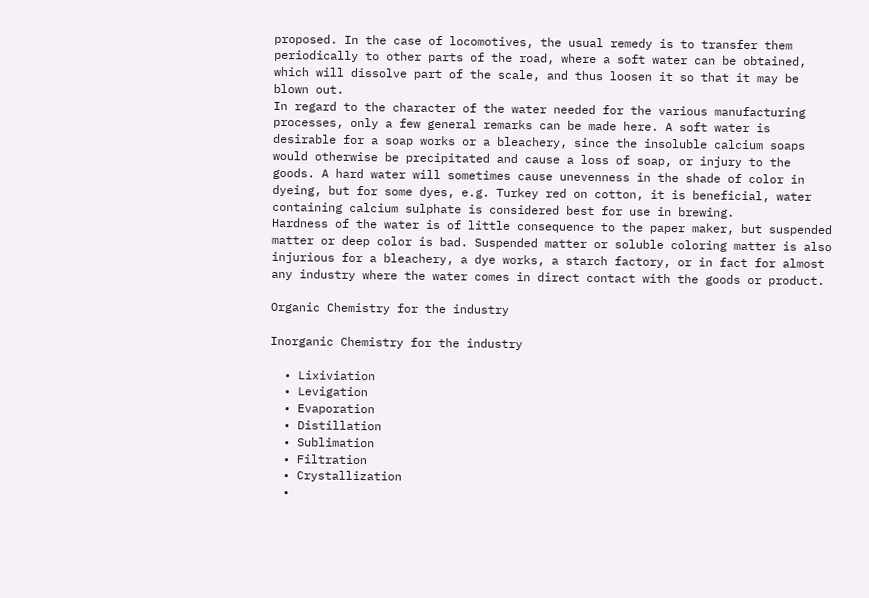proposed. In the case of locomotives, the usual remedy is to transfer them periodically to other parts of the road, where a soft water can be obtained, which will dissolve part of the scale, and thus loosen it so that it may be blown out.
In regard to the character of the water needed for the various manufacturing processes, only a few general remarks can be made here. A soft water is desirable for a soap works or a bleachery, since the insoluble calcium soaps would otherwise be precipitated and cause a loss of soap, or injury to the goods. A hard water will sometimes cause unevenness in the shade of color in dyeing, but for some dyes, e.g. Turkey red on cotton, it is beneficial, water containing calcium sulphate is considered best for use in brewing.
Hardness of the water is of little consequence to the paper maker, but suspended matter or deep color is bad. Suspended matter or soluble coloring matter is also injurious for a bleachery, a dye works, a starch factory, or in fact for almost any industry where the water comes in direct contact with the goods or product.

Organic Chemistry for the industry

Inorganic Chemistry for the industry

  • Lixiviation
  • Levigation
  • Evaporation
  • Distillation
  • Sublimation
  • Filtration
  • Crystallization
  •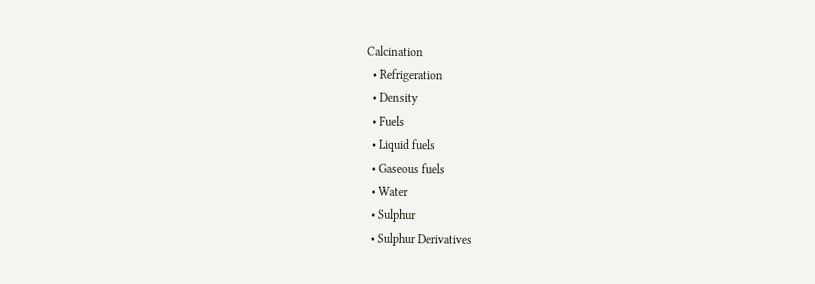Calcination
  • Refrigeration
  • Density
  • Fuels
  • Liquid fuels
  • Gaseous fuels
  • Water
  • Sulphur
  • Sulphur Derivatives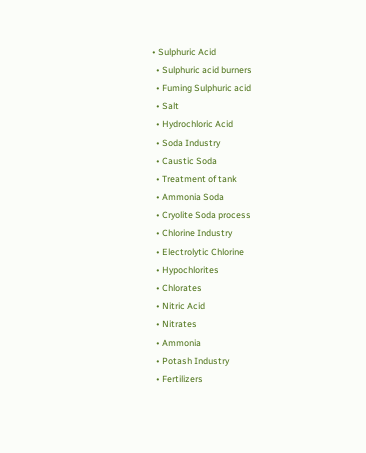• Sulphuric Acid
  • Sulphuric acid burners
  • Fuming Sulphuric acid
  • Salt
  • Hydrochloric Acid
  • Soda Industry
  • Caustic Soda
  • Treatment of tank
  • Ammonia Soda
  • Cryolite Soda process
  • Chlorine Industry
  • Electrolytic Chlorine
  • Hypochlorites
  • Chlorates
  • Nitric Acid
  • Nitrates
  • Ammonia
  • Potash Industry
  • Fertilizers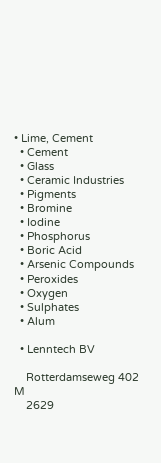• Lime, Cement
  • Cement
  • Glass
  • Ceramic Industries
  • Pigments
  • Bromine
  • Iodine
  • Phosphorus
  • Boric Acid
  • Arsenic Compounds
  • Peroxides
  • Oxygen
  • Sulphates
  • Alum

  • Lenntech BV

    Rotterdamseweg 402 M
    2629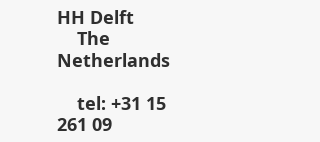HH Delft
    The Netherlands

    tel: +31 15 261 09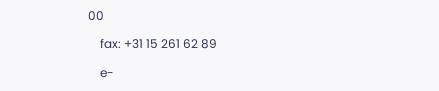00

    fax: +31 15 261 62 89

    e-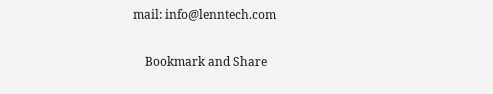mail: info@lenntech.com

    Bookmark and Share